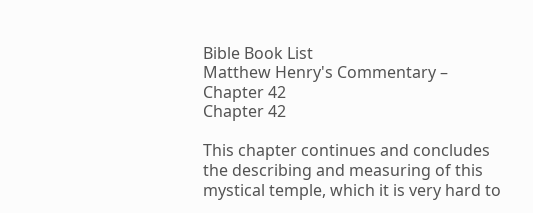Bible Book List
Matthew Henry's Commentary – Chapter 42
Chapter 42

This chapter continues and concludes the describing and measuring of this mystical temple, which it is very hard to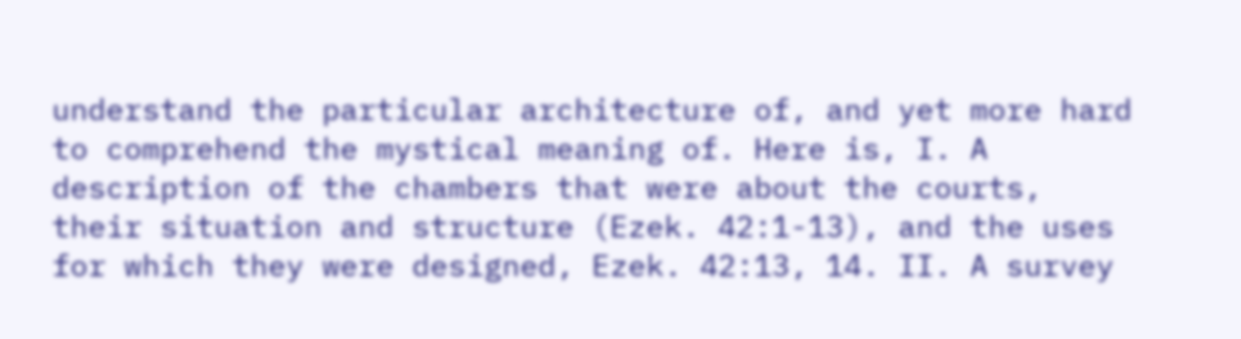understand the particular architecture of, and yet more hard to comprehend the mystical meaning of. Here is, I. A description of the chambers that were about the courts, their situation and structure (Ezek. 42:1-13), and the uses for which they were designed, Ezek. 42:13, 14. II. A survey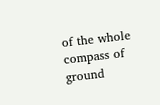of the whole compass of ground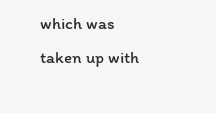which was taken up with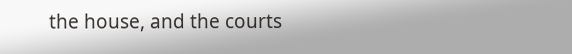the house, and the courts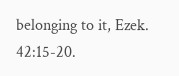belonging to it, Ezek. 42:15-20.